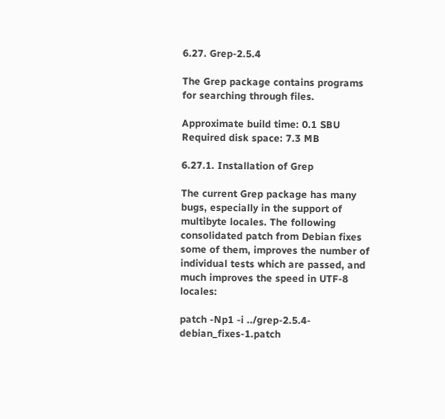6.27. Grep-2.5.4

The Grep package contains programs for searching through files.

Approximate build time: 0.1 SBU
Required disk space: 7.3 MB

6.27.1. Installation of Grep

The current Grep package has many bugs, especially in the support of multibyte locales. The following consolidated patch from Debian fixes some of them, improves the number of individual tests which are passed, and much improves the speed in UTF-8 locales:

patch -Np1 -i ../grep-2.5.4-debian_fixes-1.patch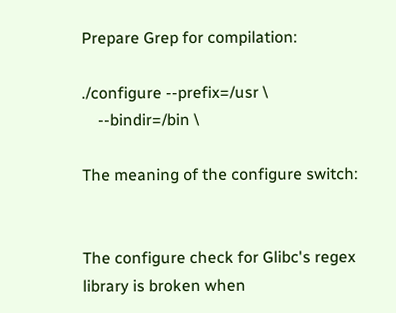Prepare Grep for compilation:

./configure --prefix=/usr \
    --bindir=/bin \

The meaning of the configure switch:


The configure check for Glibc's regex library is broken when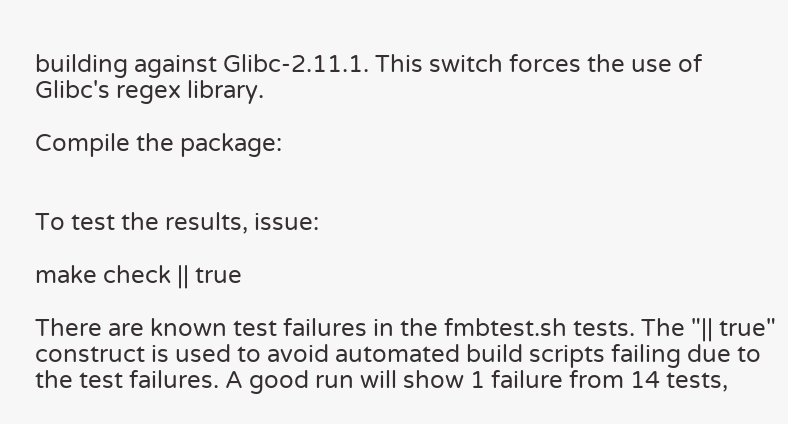building against Glibc-2.11.1. This switch forces the use of Glibc's regex library.

Compile the package:


To test the results, issue:

make check || true

There are known test failures in the fmbtest.sh tests. The "|| true" construct is used to avoid automated build scripts failing due to the test failures. A good run will show 1 failure from 14 tests,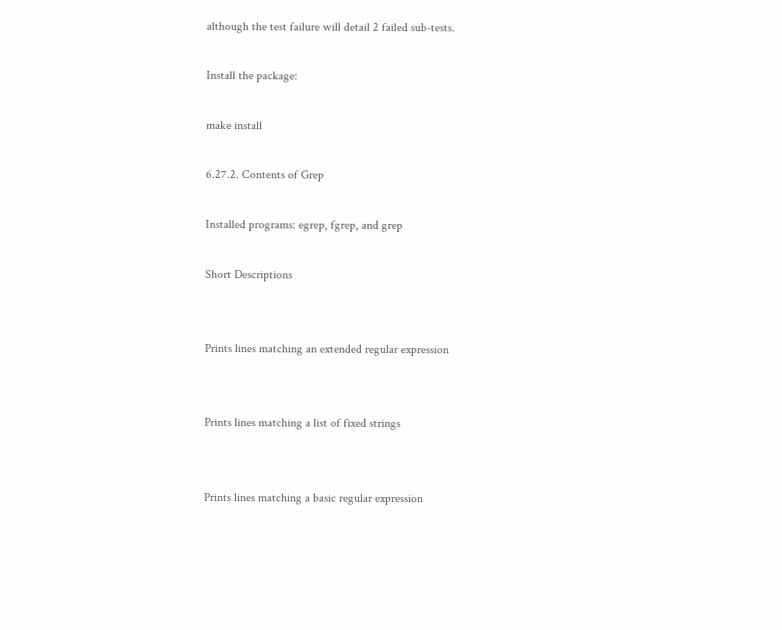although the test failure will detail 2 failed sub-tests.

Install the package:

make install

6.27.2. Contents of Grep

Installed programs: egrep, fgrep, and grep

Short Descriptions


Prints lines matching an extended regular expression


Prints lines matching a list of fixed strings


Prints lines matching a basic regular expression